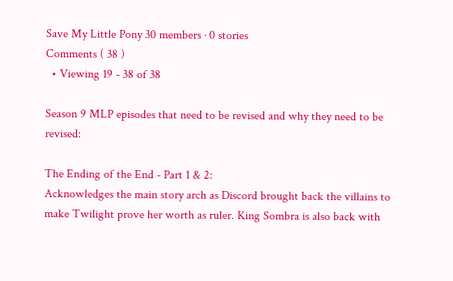Save My Little Pony 30 members · 0 stories
Comments ( 38 )
  • Viewing 19 - 38 of 38

Season 9 MLP episodes that need to be revised and why they need to be revised:

The Ending of the End - Part 1 & 2:
Acknowledges the main story arch as Discord brought back the villains to make Twilight prove her worth as ruler. King Sombra is also back with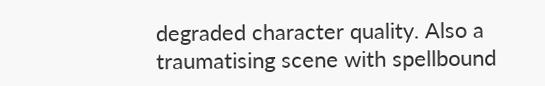degraded character quality. Also a traumatising scene with spellbound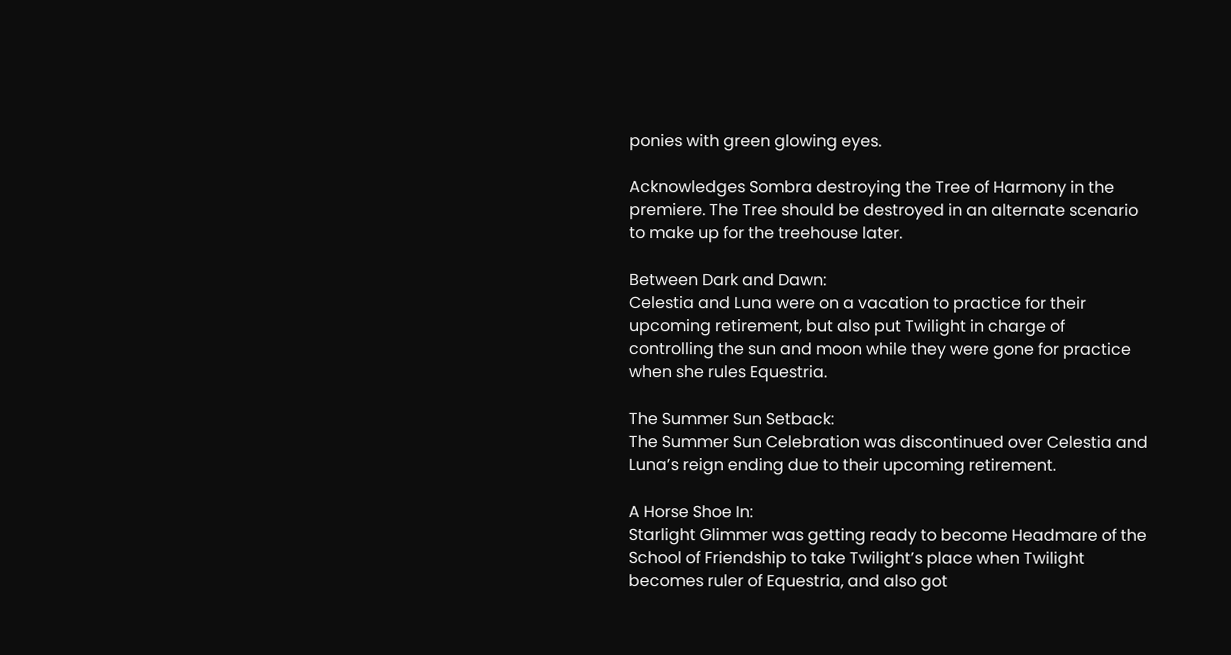ponies with green glowing eyes.

Acknowledges Sombra destroying the Tree of Harmony in the premiere. The Tree should be destroyed in an alternate scenario to make up for the treehouse later.

Between Dark and Dawn:
Celestia and Luna were on a vacation to practice for their upcoming retirement, but also put Twilight in charge of controlling the sun and moon while they were gone for practice when she rules Equestria.

The Summer Sun Setback:
The Summer Sun Celebration was discontinued over Celestia and Luna’s reign ending due to their upcoming retirement.

A Horse Shoe In:
Starlight Glimmer was getting ready to become Headmare of the School of Friendship to take Twilight’s place when Twilight becomes ruler of Equestria, and also got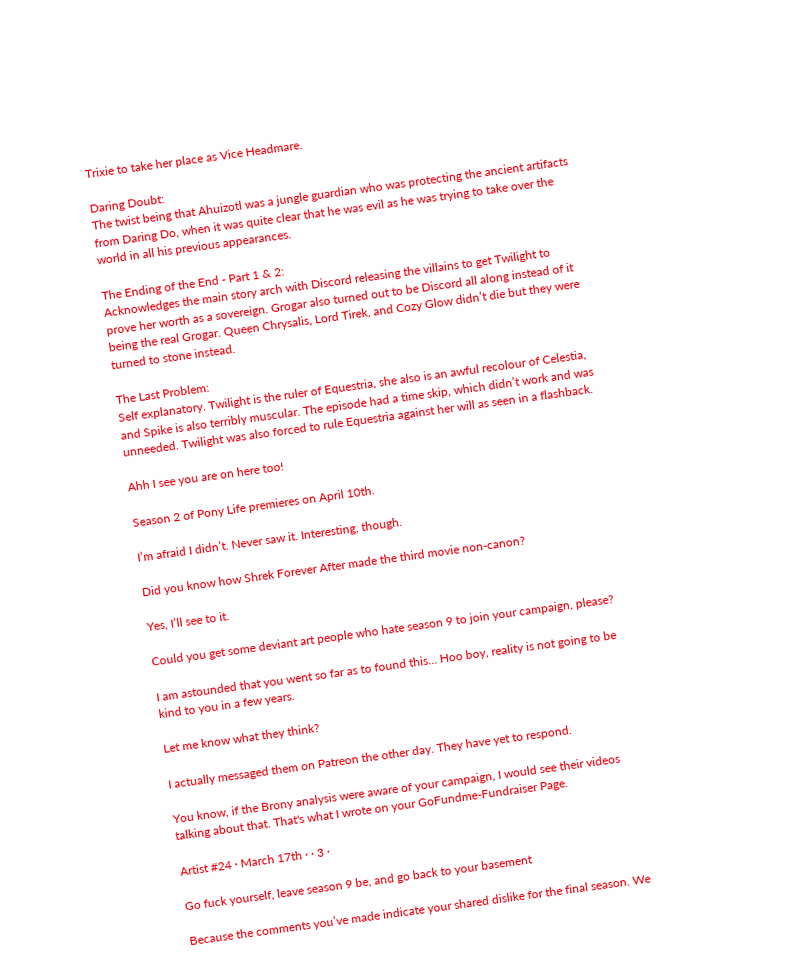Trixie to take her place as Vice Headmare.

Daring Doubt:
The twist being that Ahuizotl was a jungle guardian who was protecting the ancient artifacts from Daring Do, when it was quite clear that he was evil as he was trying to take over the world in all his previous appearances.

The Ending of the End - Part 1 & 2:
Acknowledges the main story arch with Discord releasing the villains to get Twilight to prove her worth as a sovereign. Grogar also turned out to be Discord all along instead of it being the real Grogar. Queen Chrysalis, Lord Tirek, and Cozy Glow didn’t die but they were turned to stone instead.

The Last Problem:
Self explanatory. Twilight is the ruler of Equestria, she also is an awful recolour of Celestia, and Spike is also terribly muscular. The episode had a time skip, which didn’t work and was unneeded. Twilight was also forced to rule Equestria against her will as seen in a flashback.

Ahh I see you are on here too!

Season 2 of Pony Life premieres on April 10th.

I’m afraid I didn’t. Never saw it. Interesting, though.

Did you know how Shrek Forever After made the third movie non-canon?

Yes, I’ll see to it.

Could you get some deviant art people who hate season 9 to join your campaign, please?

I am astounded that you went so far as to found this... Hoo boy, reality is not going to be kind to you in a few years.

Let me know what they think?

I actually messaged them on Patreon the other day. They have yet to respond.

You know, if the Brony analysis were aware of your campaign, I would see their videos talking about that. That's what I wrote on your GoFundme-Fundraiser Page.

Artist #24 · March 17th · · 3 ·

Go fuck yourself, leave season 9 be, and go back to your basement

Because the comments you’ve made indicate your shared dislike for the final season. We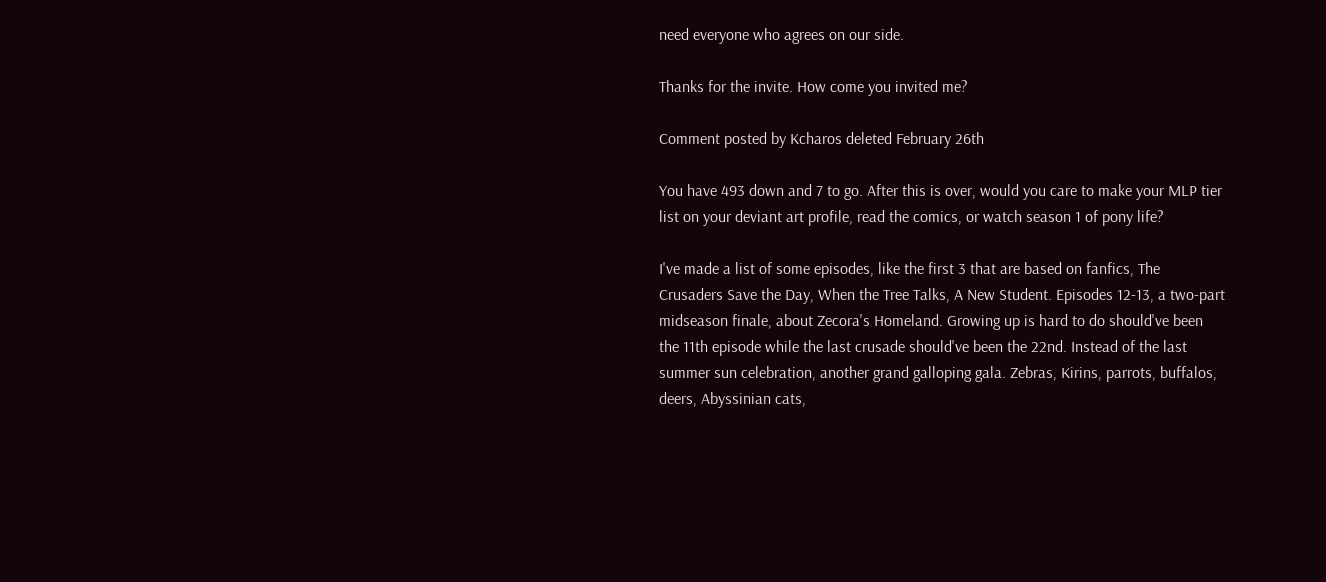need everyone who agrees on our side.

Thanks for the invite. How come you invited me?

Comment posted by Kcharos deleted February 26th

You have 493 down and 7 to go. After this is over, would you care to make your MLP tier list on your deviant art profile, read the comics, or watch season 1 of pony life?

I've made a list of some episodes, like the first 3 that are based on fanfics, The Crusaders Save the Day, When the Tree Talks, A New Student. Episodes 12-13, a two-part midseason finale, about Zecora's Homeland. Growing up is hard to do should've been the 11th episode while the last crusade should've been the 22nd. Instead of the last summer sun celebration, another grand galloping gala. Zebras, Kirins, parrots, buffalos, deers, Abyssinian cats,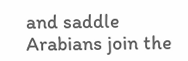and saddle Arabians join the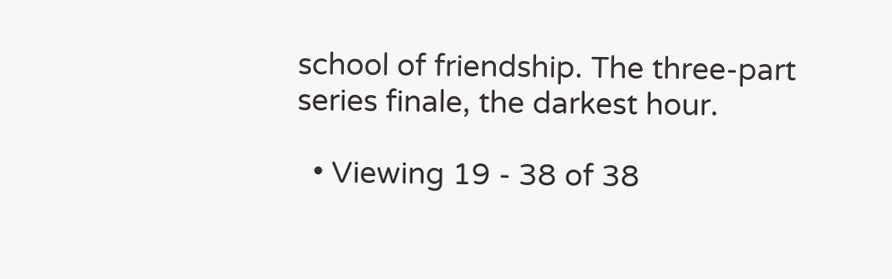school of friendship. The three-part series finale, the darkest hour.

  • Viewing 19 - 38 of 38